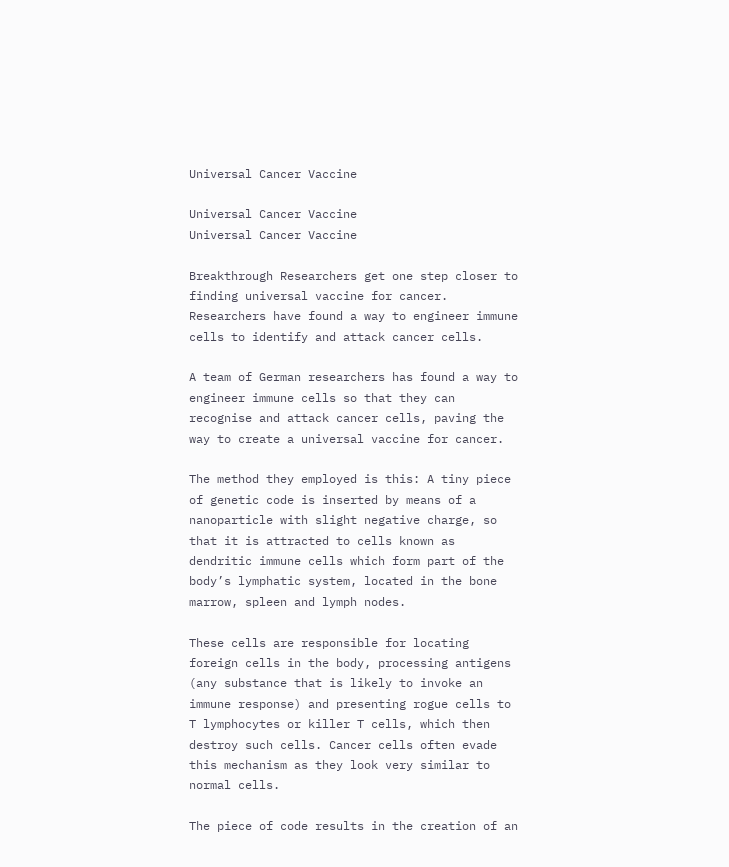Universal Cancer Vaccine

Universal Cancer Vaccine
Universal Cancer Vaccine

Breakthrough Researchers get one step closer to finding universal vaccine for cancer. Researchers have found a way to engineer immune cells to identify and attack cancer cells.

A team of German researchers has found a way to engineer immune cells so that they can recognise and attack cancer cells, paving the way to create a universal vaccine for cancer.

The method they employed is this: A tiny piece of genetic code is inserted by means of a nanoparticle with slight negative charge, so that it is attracted to cells known as dendritic immune cells which form part of the body’s lymphatic system, located in the bone marrow, spleen and lymph nodes.

These cells are responsible for locating foreign cells in the body, processing antigens (any substance that is likely to invoke an immune response) and presenting rogue cells to T lymphocytes or killer T cells, which then destroy such cells. Cancer cells often evade this mechanism as they look very similar to normal cells.

The piece of code results in the creation of an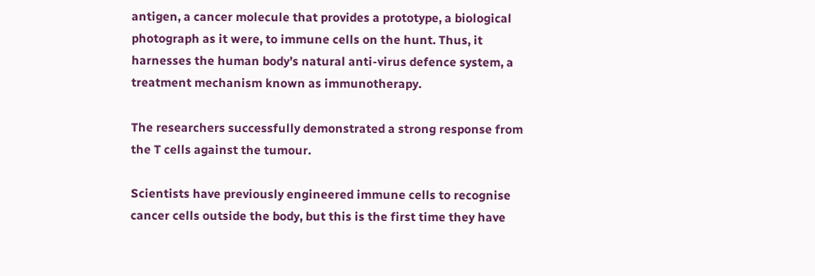antigen, a cancer molecule that provides a prototype, a biological photograph as it were, to immune cells on the hunt. Thus, it harnesses the human body’s natural anti-virus defence system, a treatment mechanism known as immunotherapy.

The researchers successfully demonstrated a strong response from the T cells against the tumour.

Scientists have previously engineered immune cells to recognise cancer cells outside the body, but this is the first time they have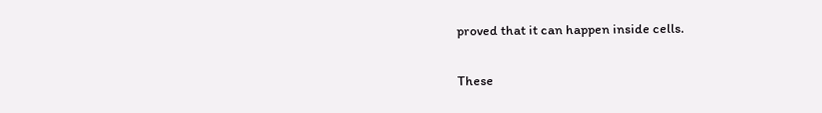proved that it can happen inside cells.

These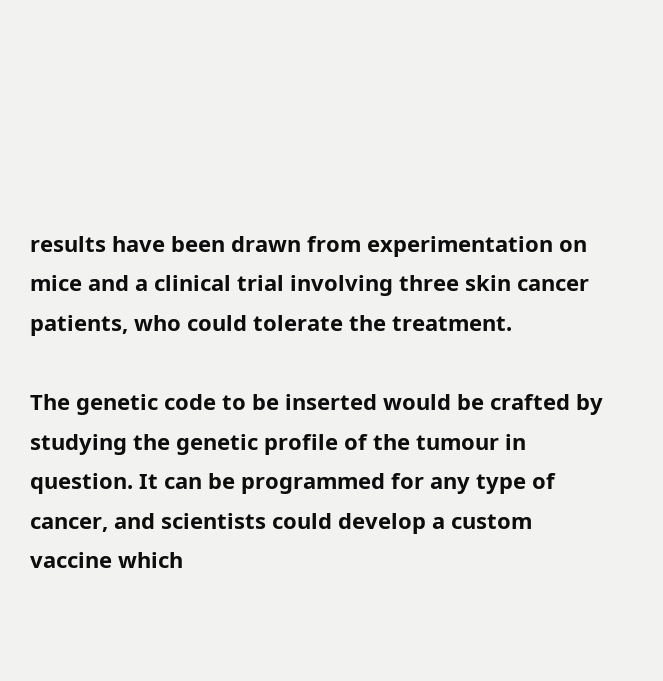results have been drawn from experimentation on mice and a clinical trial involving three skin cancer patients, who could tolerate the treatment.

The genetic code to be inserted would be crafted by studying the genetic profile of the tumour in question. It can be programmed for any type of cancer, and scientists could develop a custom vaccine which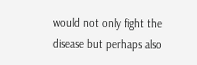would not only fight the disease but perhaps also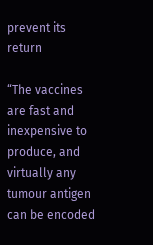prevent its return

“The vaccines are fast and inexpensive to produce, and virtually any tumour antigen can be encoded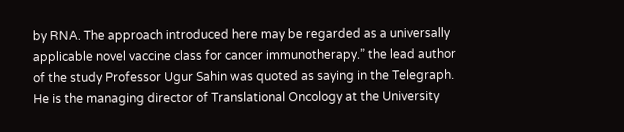by RNA. The approach introduced here may be regarded as a universally applicable novel vaccine class for cancer immunotherapy.” the lead author of the study Professor Ugur Sahin was quoted as saying in the Telegraph. He is the managing director of Translational Oncology at the University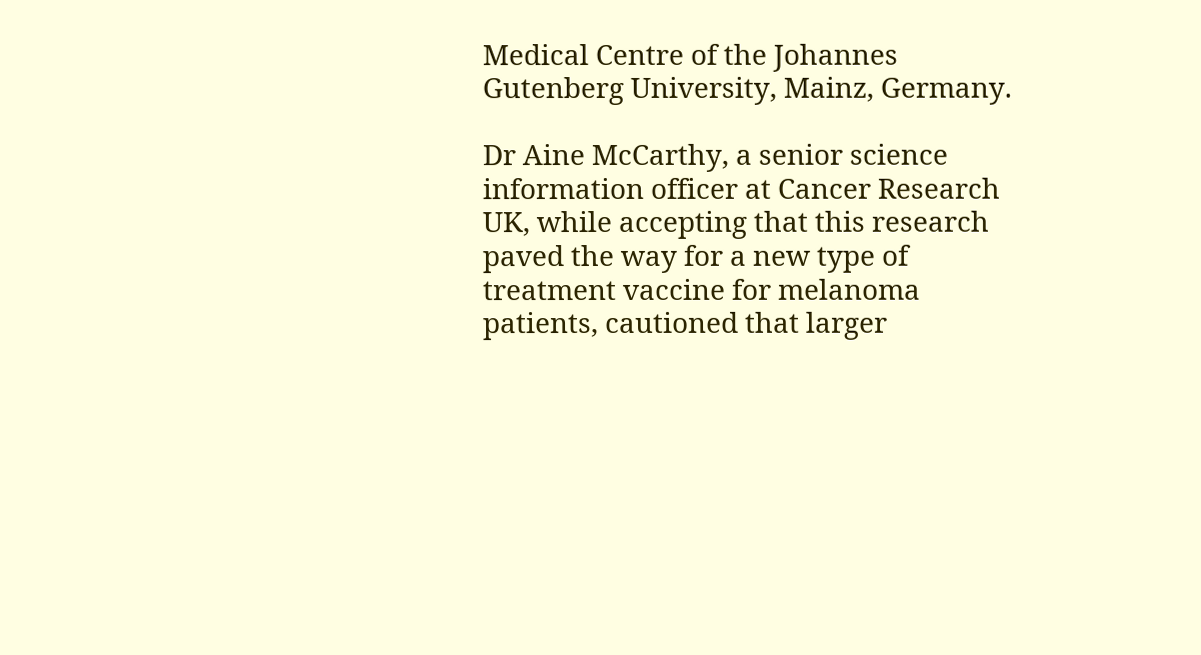Medical Centre of the Johannes Gutenberg University, Mainz, Germany.

Dr Aine McCarthy, a senior science information officer at Cancer Research UK, while accepting that this research paved the way for a new type of treatment vaccine for melanoma patients, cautioned that larger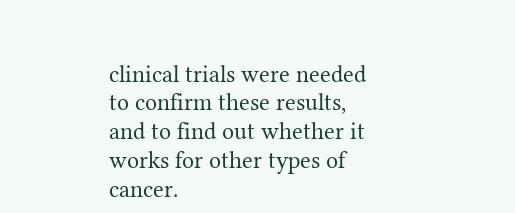clinical trials were needed to confirm these results, and to find out whether it works for other types of cancer.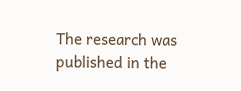The research was published in the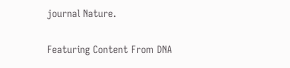journal Nature.

Featuring Content From DNA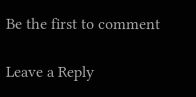Be the first to comment

Leave a Reply